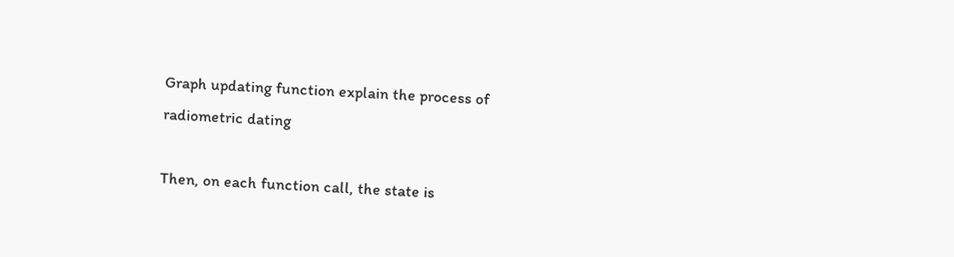Graph updating function explain the process of radiometric dating

Then, on each function call, the state is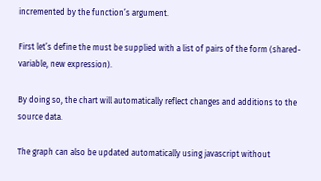incremented by the function’s argument.

First let’s define the must be supplied with a list of pairs of the form (shared-variable, new expression).

By doing so, the chart will automatically reflect changes and additions to the source data.

The graph can also be updated automatically using javascript without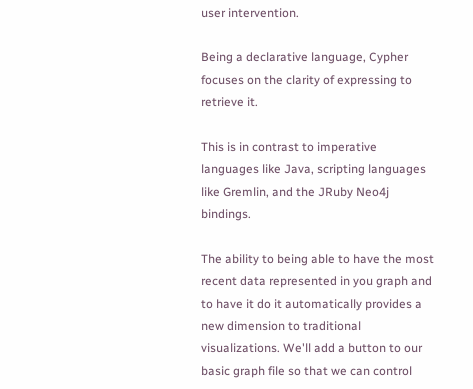user intervention.

Being a declarative language, Cypher focuses on the clarity of expressing to retrieve it.

This is in contrast to imperative languages like Java, scripting languages like Gremlin, and the JRuby Neo4j bindings.

The ability to being able to have the most recent data represented in you graph and to have it do it automatically provides a new dimension to traditional visualizations. We'll add a button to our basic graph file so that we can control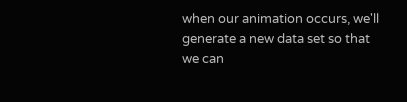when our animation occurs, we'll generate a new data set so that we can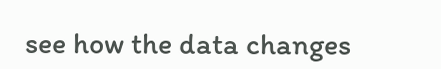see how the data changes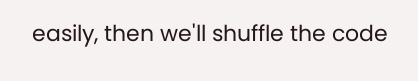easily, then we'll shuffle the code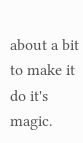about a bit to make it do it's magic.